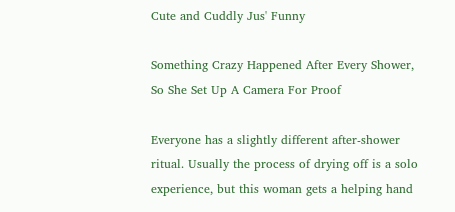Cute and Cuddly Jus' Funny

Something Crazy Happened After Every Shower, So She Set Up A Camera For Proof

Everyone has a slightly different after-shower ritual. Usually the process of drying off is a solo experience, but this woman gets a helping hand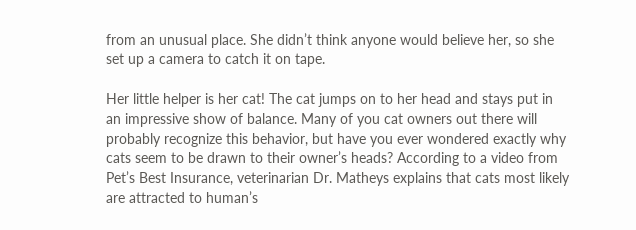from an unusual place. She didn’t think anyone would believe her, so she set up a camera to catch it on tape.

Her little helper is her cat! The cat jumps on to her head and stays put in an impressive show of balance. Many of you cat owners out there will probably recognize this behavior, but have you ever wondered exactly why cats seem to be drawn to their owner’s heads? According to a video from Pet’s Best Insurance, veterinarian Dr. Matheys explains that cats most likely are attracted to human’s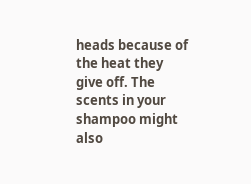heads because of the heat they give off. The scents in your shampoo might also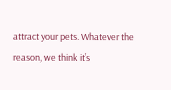attract your pets. Whatever the reason, we think it’s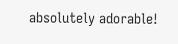absolutely adorable!